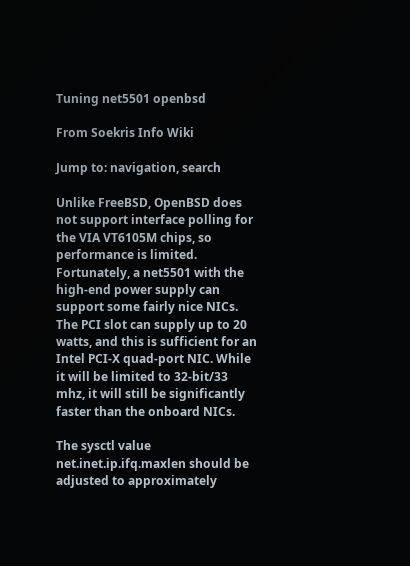Tuning net5501 openbsd

From Soekris Info Wiki

Jump to: navigation, search

Unlike FreeBSD, OpenBSD does not support interface polling for the VIA VT6105M chips, so performance is limited. Fortunately, a net5501 with the high-end power supply can support some fairly nice NICs. The PCI slot can supply up to 20 watts, and this is sufficient for an Intel PCI-X quad-port NIC. While it will be limited to 32-bit/33 mhz, it will still be significantly faster than the onboard NICs.

The sysctl value net.inet.ip.ifq.maxlen should be adjusted to approximately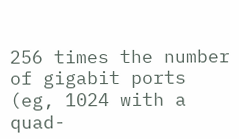256 times the number of gigabit ports (eg, 1024 with a quad-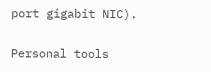port gigabit NIC).

Personal tools